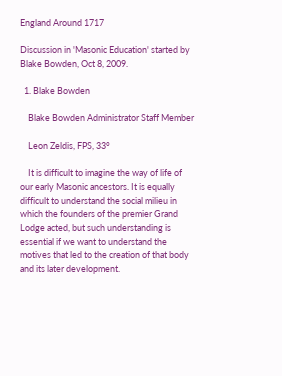England Around 1717

Discussion in 'Masonic Education' started by Blake Bowden, Oct 8, 2009.

  1. Blake Bowden

    Blake Bowden Administrator Staff Member

    Leon Zeldis, FPS, 33°

    It is difficult to imagine the way of life of our early Masonic ancestors. It is equally difficult to understand the social milieu in which the founders of the premier Grand Lodge acted, but such understanding is essential if we want to understand the motives that led to the creation of that body and its later development.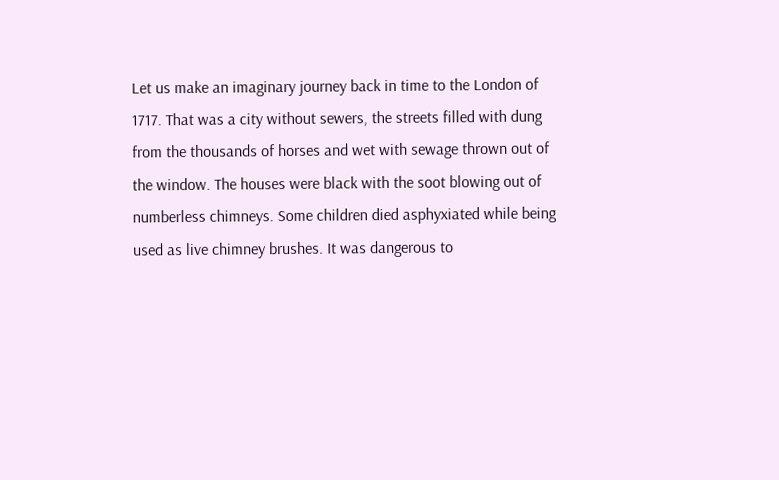Let us make an imaginary journey back in time to the London of 1717. That was a city without sewers, the streets filled with dung from the thousands of horses and wet with sewage thrown out of the window. The houses were black with the soot blowing out of numberless chimneys. Some children died asphyxiated while being used as live chimney brushes. It was dangerous to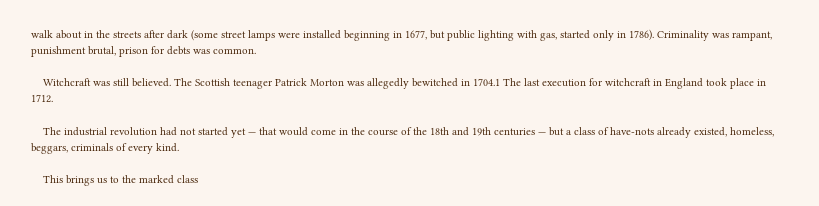walk about in the streets after dark (some street lamps were installed beginning in 1677, but public lighting with gas, started only in 1786). Criminality was rampant, punishment brutal, prison for debts was common.

    Witchcraft was still believed. The Scottish teenager Patrick Morton was allegedly bewitched in 1704.1 The last execution for witchcraft in England took place in 1712.

    The industrial revolution had not started yet — that would come in the course of the 18th and 19th centuries — but a class of have-nots already existed, homeless, beggars, criminals of every kind.

    This brings us to the marked class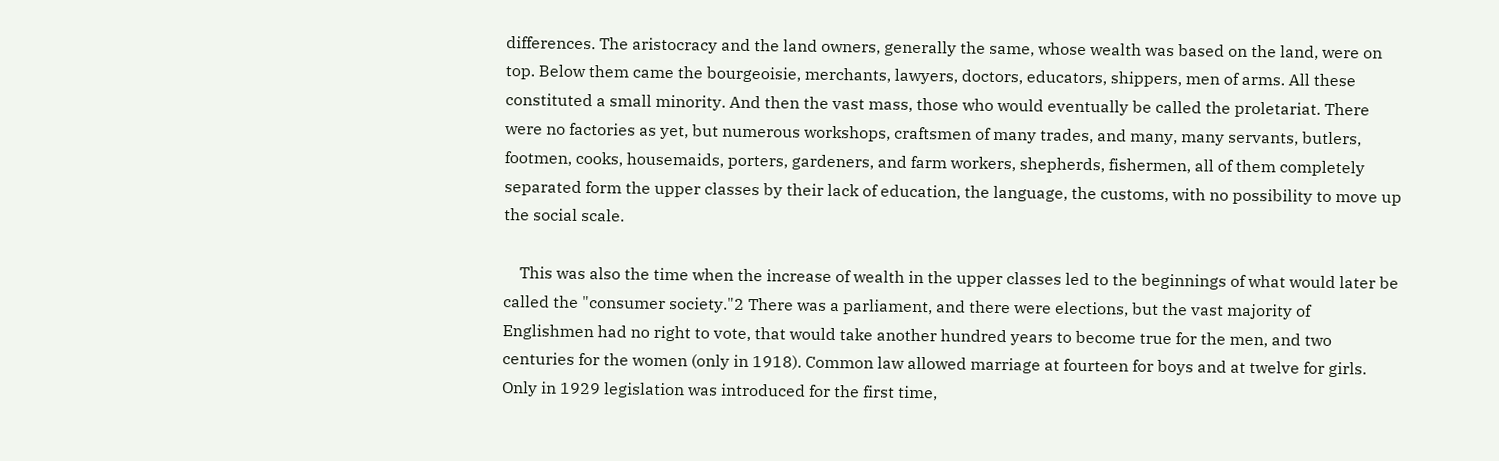differences. The aristocracy and the land owners, generally the same, whose wealth was based on the land, were on top. Below them came the bourgeoisie, merchants, lawyers, doctors, educators, shippers, men of arms. All these constituted a small minority. And then the vast mass, those who would eventually be called the proletariat. There were no factories as yet, but numerous workshops, craftsmen of many trades, and many, many servants, butlers, footmen, cooks, housemaids, porters, gardeners, and farm workers, shepherds, fishermen, all of them completely separated form the upper classes by their lack of education, the language, the customs, with no possibility to move up the social scale.

    This was also the time when the increase of wealth in the upper classes led to the beginnings of what would later be called the "consumer society."2 There was a parliament, and there were elections, but the vast majority of Englishmen had no right to vote, that would take another hundred years to become true for the men, and two centuries for the women (only in 1918). Common law allowed marriage at fourteen for boys and at twelve for girls. Only in 1929 legislation was introduced for the first time,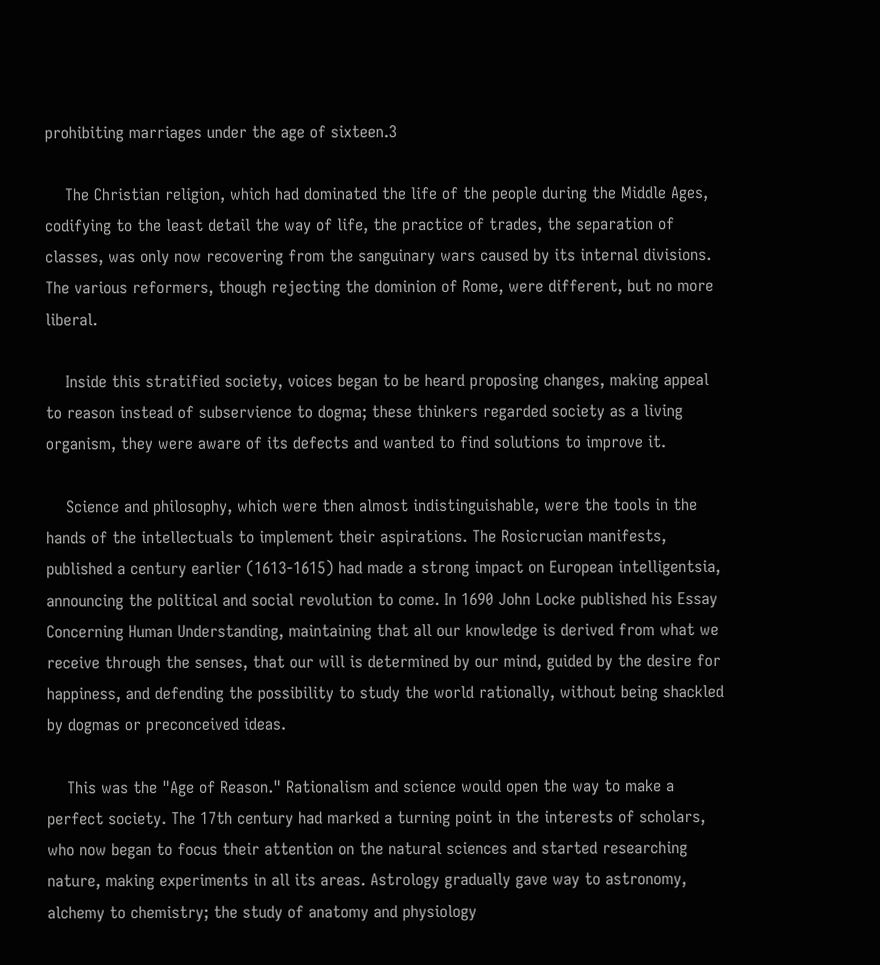prohibiting marriages under the age of sixteen.3

    The Christian religion, which had dominated the life of the people during the Middle Ages, codifying to the least detail the way of life, the practice of trades, the separation of classes, was only now recovering from the sanguinary wars caused by its internal divisions. The various reformers, though rejecting the dominion of Rome, were different, but no more liberal.

    Inside this stratified society, voices began to be heard proposing changes, making appeal to reason instead of subservience to dogma; these thinkers regarded society as a living organism, they were aware of its defects and wanted to find solutions to improve it.

    Science and philosophy, which were then almost indistinguishable, were the tools in the hands of the intellectuals to implement their aspirations. The Rosicrucian manifests, published a century earlier (1613-1615) had made a strong impact on European intelligentsia, announcing the political and social revolution to come. In 1690 John Locke published his Essay Concerning Human Understanding, maintaining that all our knowledge is derived from what we receive through the senses, that our will is determined by our mind, guided by the desire for happiness, and defending the possibility to study the world rationally, without being shackled by dogmas or preconceived ideas.

    This was the "Age of Reason." Rationalism and science would open the way to make a perfect society. The 17th century had marked a turning point in the interests of scholars, who now began to focus their attention on the natural sciences and started researching nature, making experiments in all its areas. Astrology gradually gave way to astronomy, alchemy to chemistry; the study of anatomy and physiology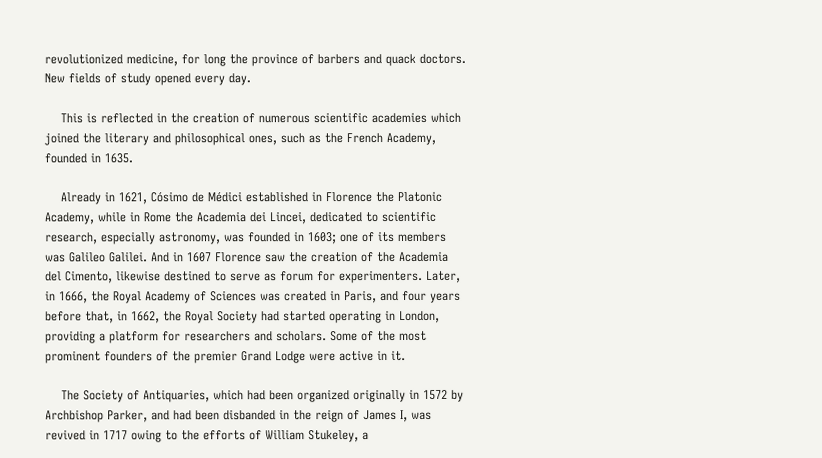revolutionized medicine, for long the province of barbers and quack doctors. New fields of study opened every day.

    This is reflected in the creation of numerous scientific academies which joined the literary and philosophical ones, such as the French Academy, founded in 1635.

    Already in 1621, Cósimo de Médici established in Florence the Platonic Academy, while in Rome the Academia dei Lincei, dedicated to scientific research, especially astronomy, was founded in 1603; one of its members was Galileo Galilei. And in 1607 Florence saw the creation of the Academia del Cimento, likewise destined to serve as forum for experimenters. Later, in 1666, the Royal Academy of Sciences was created in Paris, and four years before that, in 1662, the Royal Society had started operating in London, providing a platform for researchers and scholars. Some of the most prominent founders of the premier Grand Lodge were active in it.

    The Society of Antiquaries, which had been organized originally in 1572 by Archbishop Parker, and had been disbanded in the reign of James I, was revived in 1717 owing to the efforts of William Stukeley, a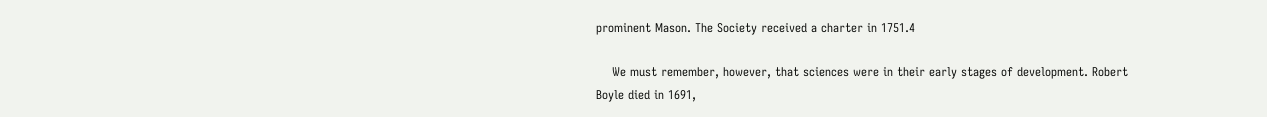prominent Mason. The Society received a charter in 1751.4

    We must remember, however, that sciences were in their early stages of development. Robert Boyle died in 1691,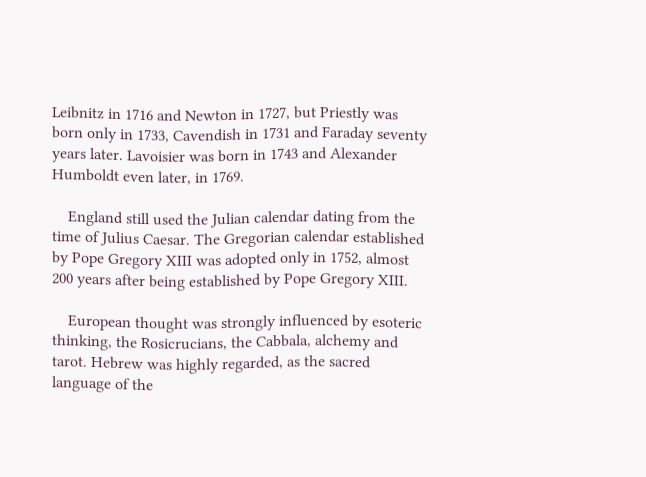Leibnitz in 1716 and Newton in 1727, but Priestly was born only in 1733, Cavendish in 1731 and Faraday seventy years later. Lavoisier was born in 1743 and Alexander Humboldt even later, in 1769.

    England still used the Julian calendar dating from the time of Julius Caesar. The Gregorian calendar established by Pope Gregory XIII was adopted only in 1752, almost 200 years after being established by Pope Gregory XIII.

    European thought was strongly influenced by esoteric thinking, the Rosicrucians, the Cabbala, alchemy and tarot. Hebrew was highly regarded, as the sacred language of the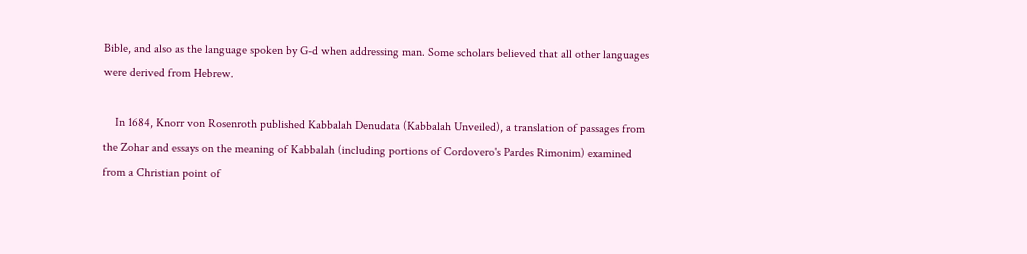Bible, and also as the language spoken by G-d when addressing man. Some scholars believed that all other languages were derived from Hebrew.

    In 1684, Knorr von Rosenroth published Kabbalah Denudata (Kabbalah Unveiled), a translation of passages from the Zohar and essays on the meaning of Kabbalah (including portions of Cordovero's Pardes Rimonim) examined from a Christian point of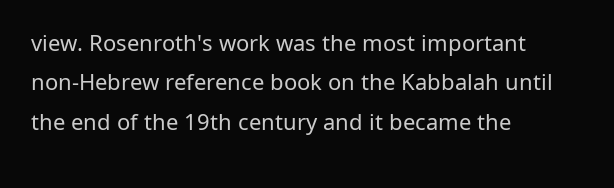view. Rosenroth's work was the most important non-Hebrew reference book on the Kabbalah until the end of the 19th century and it became the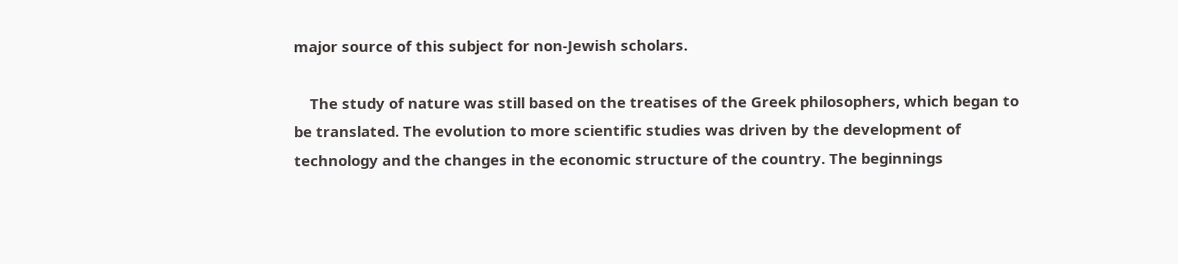major source of this subject for non-Jewish scholars.

    The study of nature was still based on the treatises of the Greek philosophers, which began to be translated. The evolution to more scientific studies was driven by the development of technology and the changes in the economic structure of the country. The beginnings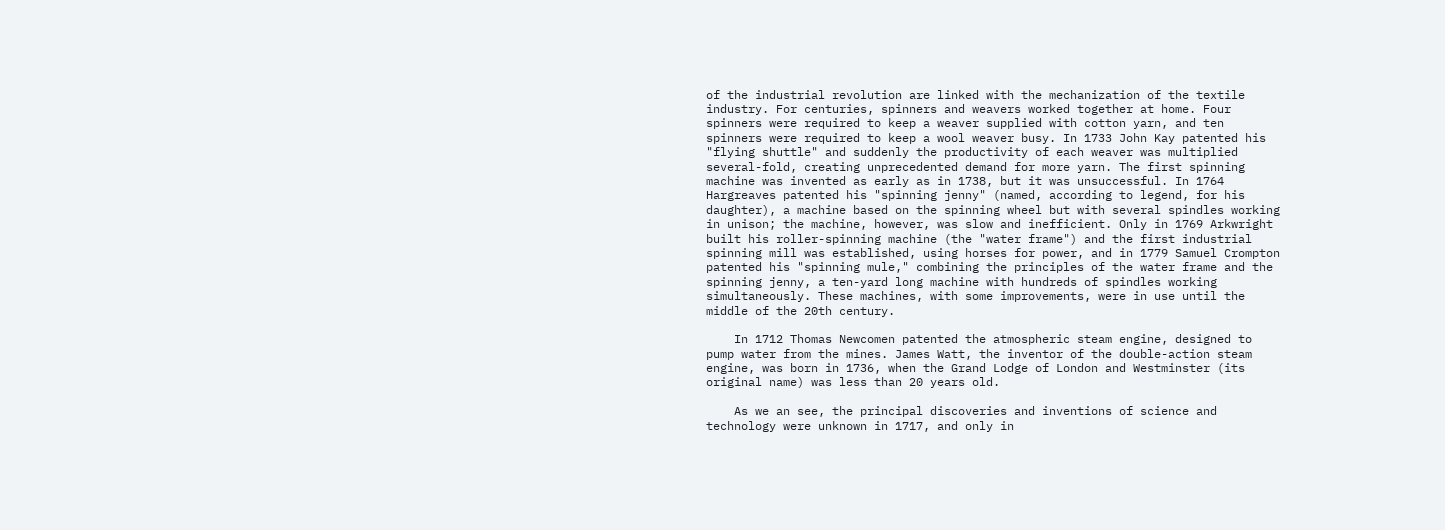of the industrial revolution are linked with the mechanization of the textile industry. For centuries, spinners and weavers worked together at home. Four spinners were required to keep a weaver supplied with cotton yarn, and ten spinners were required to keep a wool weaver busy. In 1733 John Kay patented his "flying shuttle" and suddenly the productivity of each weaver was multiplied several-fold, creating unprecedented demand for more yarn. The first spinning machine was invented as early as in 1738, but it was unsuccessful. In 1764 Hargreaves patented his "spinning jenny" (named, according to legend, for his daughter), a machine based on the spinning wheel but with several spindles working in unison; the machine, however, was slow and inefficient. Only in 1769 Arkwright built his roller-spinning machine (the "water frame") and the first industrial spinning mill was established, using horses for power, and in 1779 Samuel Crompton patented his "spinning mule," combining the principles of the water frame and the spinning jenny, a ten-yard long machine with hundreds of spindles working simultaneously. These machines, with some improvements, were in use until the middle of the 20th century.

    In 1712 Thomas Newcomen patented the atmospheric steam engine, designed to pump water from the mines. James Watt, the inventor of the double-action steam engine, was born in 1736, when the Grand Lodge of London and Westminster (its original name) was less than 20 years old.

    As we an see, the principal discoveries and inventions of science and technology were unknown in 1717, and only in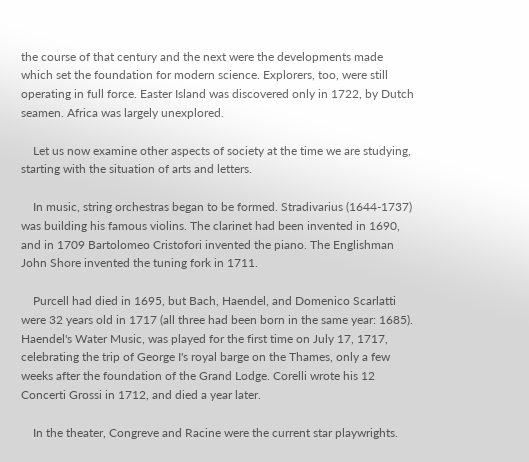the course of that century and the next were the developments made which set the foundation for modern science. Explorers, too, were still operating in full force. Easter Island was discovered only in 1722, by Dutch seamen. Africa was largely unexplored.

    Let us now examine other aspects of society at the time we are studying, starting with the situation of arts and letters.

    In music, string orchestras began to be formed. Stradivarius (1644-1737) was building his famous violins. The clarinet had been invented in 1690, and in 1709 Bartolomeo Cristofori invented the piano. The Englishman John Shore invented the tuning fork in 1711.

    Purcell had died in 1695, but Bach, Haendel, and Domenico Scarlatti were 32 years old in 1717 (all three had been born in the same year: 1685). Haendel's Water Music, was played for the first time on July 17, 1717, celebrating the trip of George I's royal barge on the Thames, only a few weeks after the foundation of the Grand Lodge. Corelli wrote his 12 Concerti Grossi in 1712, and died a year later.

    In the theater, Congreve and Racine were the current star playwrights.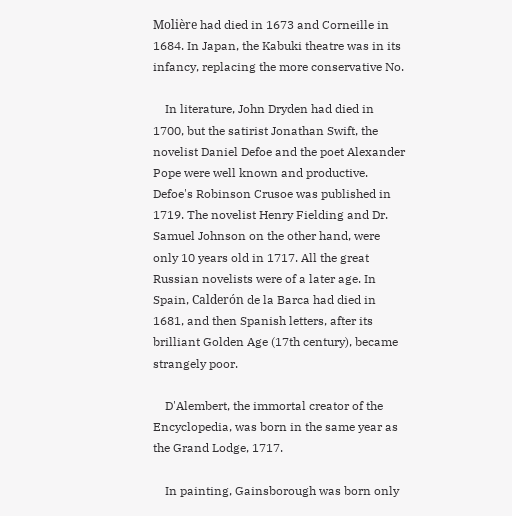Molière had died in 1673 and Corneille in 1684. In Japan, the Kabuki theatre was in its infancy, replacing the more conservative No.

    In literature, John Dryden had died in 1700, but the satirist Jonathan Swift, the novelist Daniel Defoe and the poet Alexander Pope were well known and productive. Defoe's Robinson Crusoe was published in 1719. The novelist Henry Fielding and Dr. Samuel Johnson on the other hand, were only 10 years old in 1717. All the great Russian novelists were of a later age. In Spain, Calderón de la Barca had died in 1681, and then Spanish letters, after its brilliant Golden Age (17th century), became strangely poor.

    D'Alembert, the immortal creator of the Encyclopedia, was born in the same year as the Grand Lodge, 1717.

    In painting, Gainsborough was born only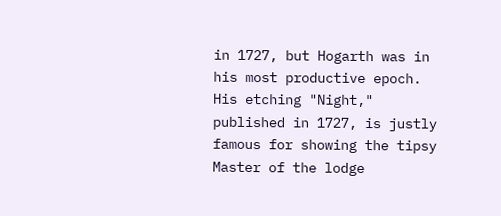in 1727, but Hogarth was in his most productive epoch. His etching "Night," published in 1727, is justly famous for showing the tipsy Master of the lodge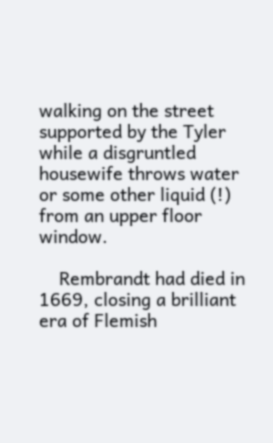walking on the street supported by the Tyler while a disgruntled housewife throws water or some other liquid (!) from an upper floor window.

    Rembrandt had died in 1669, closing a brilliant era of Flemish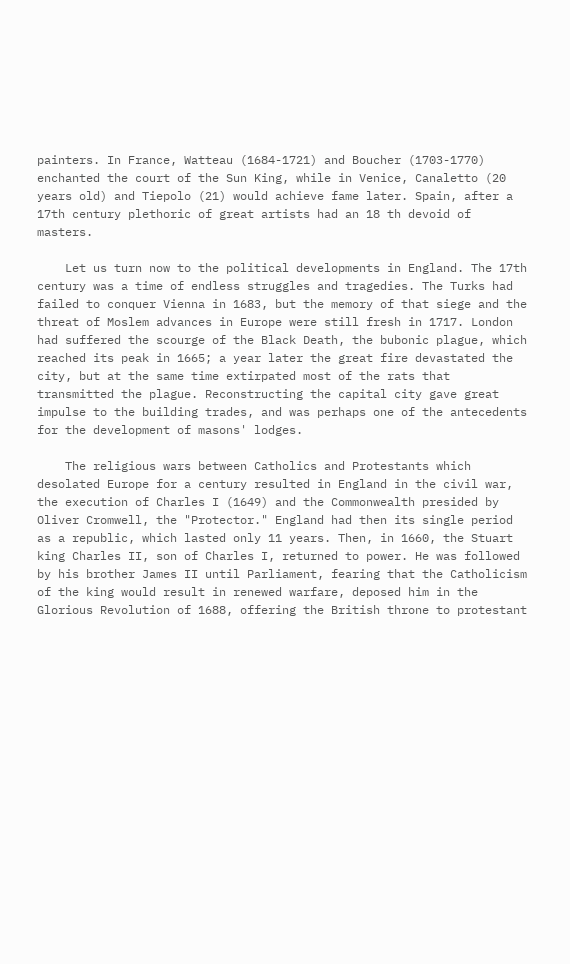painters. In France, Watteau (1684-1721) and Boucher (1703-1770) enchanted the court of the Sun King, while in Venice, Canaletto (20 years old) and Tiepolo (21) would achieve fame later. Spain, after a 17th century plethoric of great artists had an 18 th devoid of masters.

    Let us turn now to the political developments in England. The 17th century was a time of endless struggles and tragedies. The Turks had failed to conquer Vienna in 1683, but the memory of that siege and the threat of Moslem advances in Europe were still fresh in 1717. London had suffered the scourge of the Black Death, the bubonic plague, which reached its peak in 1665; a year later the great fire devastated the city, but at the same time extirpated most of the rats that transmitted the plague. Reconstructing the capital city gave great impulse to the building trades, and was perhaps one of the antecedents for the development of masons' lodges.

    The religious wars between Catholics and Protestants which desolated Europe for a century resulted in England in the civil war, the execution of Charles I (1649) and the Commonwealth presided by Oliver Cromwell, the "Protector." England had then its single period as a republic, which lasted only 11 years. Then, in 1660, the Stuart king Charles II, son of Charles I, returned to power. He was followed by his brother James II until Parliament, fearing that the Catholicism of the king would result in renewed warfare, deposed him in the Glorious Revolution of 1688, offering the British throne to protestant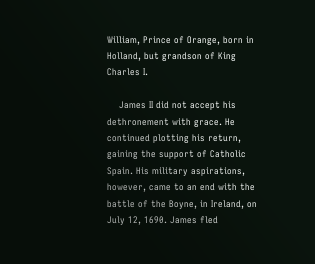William, Prince of Orange, born in Holland, but grandson of King Charles I.

    James II did not accept his dethronement with grace. He continued plotting his return, gaining the support of Catholic Spain. His military aspirations, however, came to an end with the battle of the Boyne, in Ireland, on July 12, 1690. James fled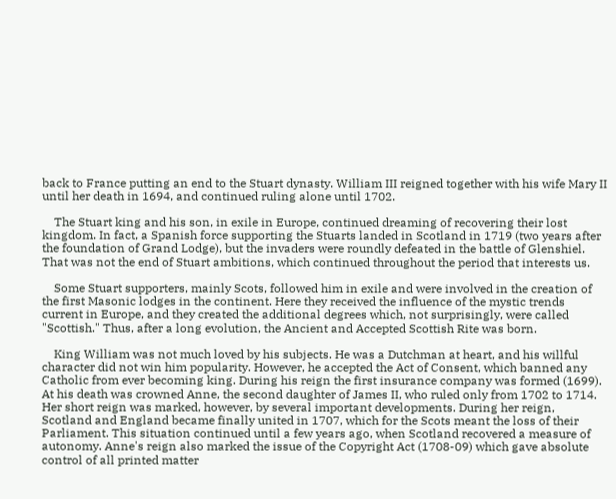back to France putting an end to the Stuart dynasty. William III reigned together with his wife Mary II until her death in 1694, and continued ruling alone until 1702.

    The Stuart king and his son, in exile in Europe, continued dreaming of recovering their lost kingdom. In fact, a Spanish force supporting the Stuarts landed in Scotland in 1719 (two years after the foundation of Grand Lodge), but the invaders were roundly defeated in the battle of Glenshiel. That was not the end of Stuart ambitions, which continued throughout the period that interests us.

    Some Stuart supporters, mainly Scots, followed him in exile and were involved in the creation of the first Masonic lodges in the continent. Here they received the influence of the mystic trends current in Europe, and they created the additional degrees which, not surprisingly, were called "Scottish." Thus, after a long evolution, the Ancient and Accepted Scottish Rite was born.

    King William was not much loved by his subjects. He was a Dutchman at heart, and his willful character did not win him popularity. However, he accepted the Act of Consent, which banned any Catholic from ever becoming king. During his reign the first insurance company was formed (1699). At his death was crowned Anne, the second daughter of James II, who ruled only from 1702 to 1714. Her short reign was marked, however, by several important developments. During her reign, Scotland and England became finally united in 1707, which for the Scots meant the loss of their Parliament. This situation continued until a few years ago, when Scotland recovered a measure of autonomy. Anne's reign also marked the issue of the Copyright Act (1708-09) which gave absolute control of all printed matter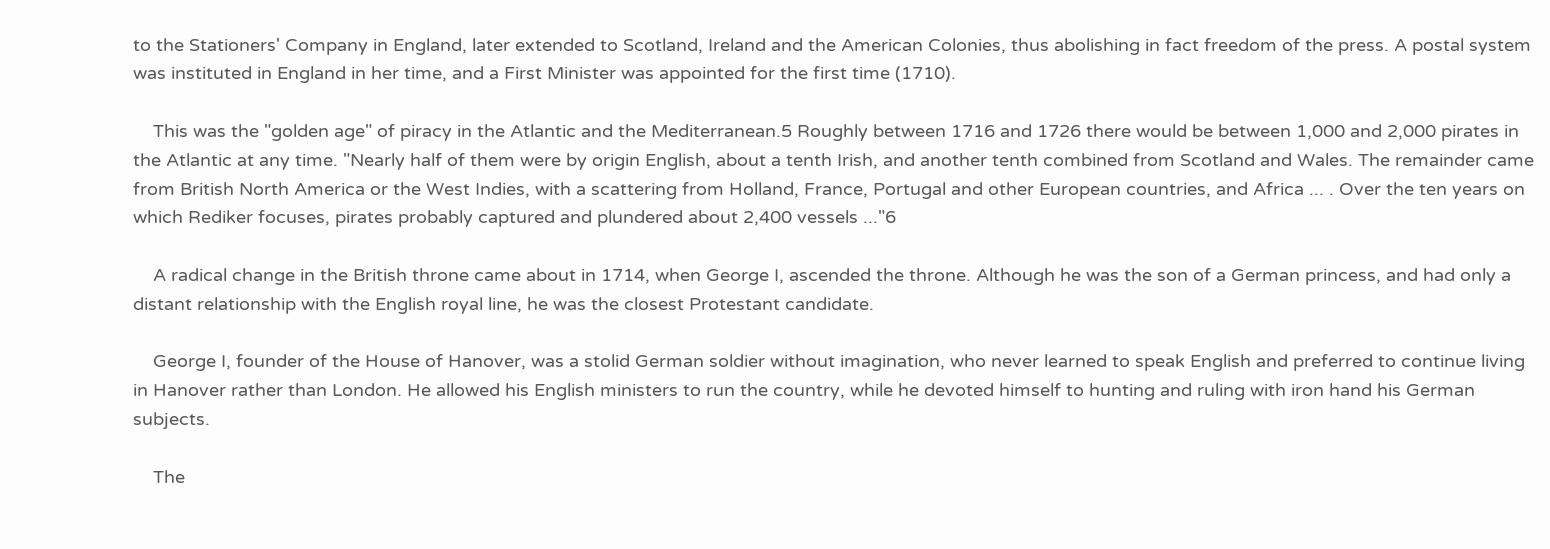to the Stationers' Company in England, later extended to Scotland, Ireland and the American Colonies, thus abolishing in fact freedom of the press. A postal system was instituted in England in her time, and a First Minister was appointed for the first time (1710).

    This was the "golden age" of piracy in the Atlantic and the Mediterranean.5 Roughly between 1716 and 1726 there would be between 1,000 and 2,000 pirates in the Atlantic at any time. "Nearly half of them were by origin English, about a tenth Irish, and another tenth combined from Scotland and Wales. The remainder came from British North America or the West Indies, with a scattering from Holland, France, Portugal and other European countries, and Africa ... . Over the ten years on which Rediker focuses, pirates probably captured and plundered about 2,400 vessels ..."6

    A radical change in the British throne came about in 1714, when George I, ascended the throne. Although he was the son of a German princess, and had only a distant relationship with the English royal line, he was the closest Protestant candidate.

    George I, founder of the House of Hanover, was a stolid German soldier without imagination, who never learned to speak English and preferred to continue living in Hanover rather than London. He allowed his English ministers to run the country, while he devoted himself to hunting and ruling with iron hand his German subjects.

    The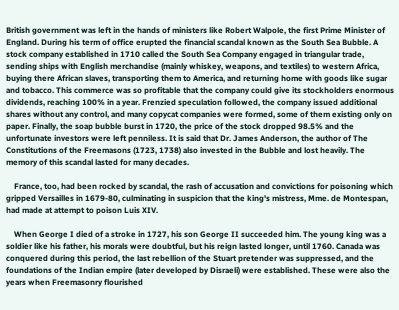British government was left in the hands of ministers like Robert Walpole, the first Prime Minister of England. During his term of office erupted the financial scandal known as the South Sea Bubble. A stock company established in 1710 called the South Sea Company engaged in triangular trade, sending ships with English merchandise (mainly whiskey, weapons, and textiles) to western Africa, buying there African slaves, transporting them to America, and returning home with goods like sugar and tobacco. This commerce was so profitable that the company could give its stockholders enormous dividends, reaching 100% in a year. Frenzied speculation followed, the company issued additional shares without any control, and many copycat companies were formed, some of them existing only on paper. Finally, the soap bubble burst in 1720, the price of the stock dropped 98.5% and the unfortunate investors were left penniless. It is said that Dr. James Anderson, the author of The Constitutions of the Freemasons (1723, 1738) also invested in the Bubble and lost heavily. The memory of this scandal lasted for many decades.

    France, too, had been rocked by scandal, the rash of accusation and convictions for poisoning which gripped Versailles in 1679-80, culminating in suspicion that the king's mistress, Mme. de Montespan, had made at attempt to poison Luis XIV.

    When George I died of a stroke in 1727, his son George II succeeded him. The young king was a soldier like his father, his morals were doubtful, but his reign lasted longer, until 1760. Canada was conquered during this period, the last rebellion of the Stuart pretender was suppressed, and the foundations of the Indian empire (later developed by Disraeli) were established. These were also the years when Freemasonry flourished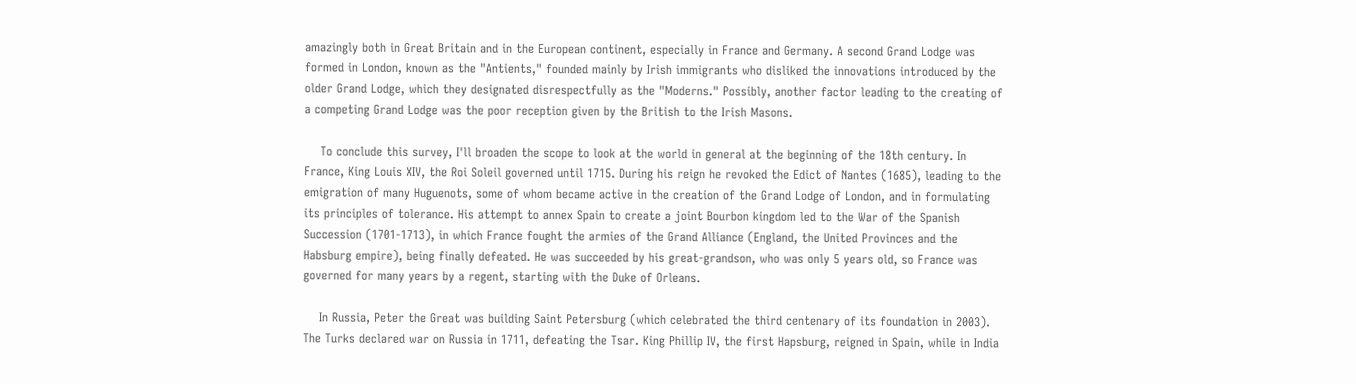amazingly both in Great Britain and in the European continent, especially in France and Germany. A second Grand Lodge was formed in London, known as the "Antients," founded mainly by Irish immigrants who disliked the innovations introduced by the older Grand Lodge, which they designated disrespectfully as the "Moderns." Possibly, another factor leading to the creating of a competing Grand Lodge was the poor reception given by the British to the Irish Masons.

    To conclude this survey, I'll broaden the scope to look at the world in general at the beginning of the 18th century. In France, King Louis XIV, the Roi Soleil governed until 1715. During his reign he revoked the Edict of Nantes (1685), leading to the emigration of many Huguenots, some of whom became active in the creation of the Grand Lodge of London, and in formulating its principles of tolerance. His attempt to annex Spain to create a joint Bourbon kingdom led to the War of the Spanish Succession (1701-1713), in which France fought the armies of the Grand Alliance (England, the United Provinces and the Habsburg empire), being finally defeated. He was succeeded by his great-grandson, who was only 5 years old, so France was governed for many years by a regent, starting with the Duke of Orleans.

    In Russia, Peter the Great was building Saint Petersburg (which celebrated the third centenary of its foundation in 2003). The Turks declared war on Russia in 1711, defeating the Tsar. King Phillip IV, the first Hapsburg, reigned in Spain, while in India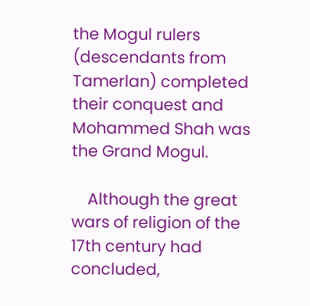the Mogul rulers (descendants from Tamerlan) completed their conquest and Mohammed Shah was the Grand Mogul.

    Although the great wars of religion of the 17th century had concluded,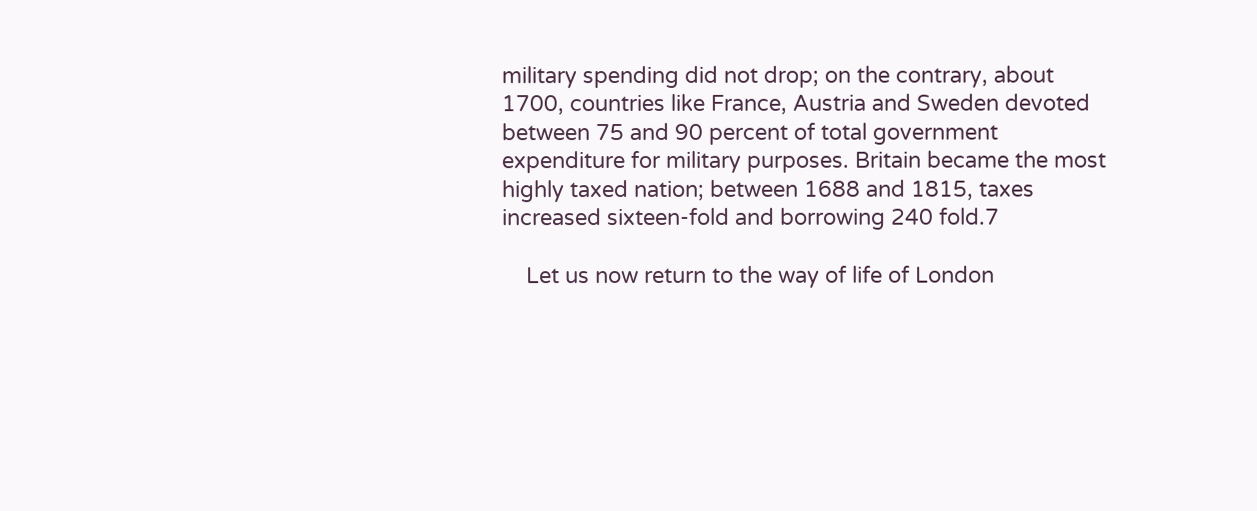military spending did not drop; on the contrary, about 1700, countries like France, Austria and Sweden devoted between 75 and 90 percent of total government expenditure for military purposes. Britain became the most highly taxed nation; between 1688 and 1815, taxes increased sixteen-fold and borrowing 240 fold.7

    Let us now return to the way of life of London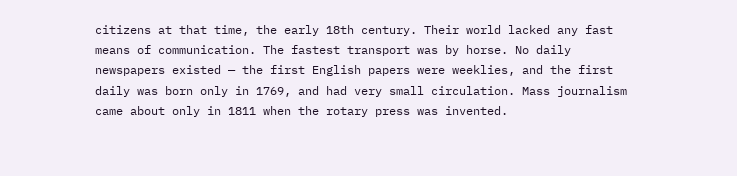citizens at that time, the early 18th century. Their world lacked any fast means of communication. The fastest transport was by horse. No daily newspapers existed — the first English papers were weeklies, and the first daily was born only in 1769, and had very small circulation. Mass journalism came about only in 1811 when the rotary press was invented.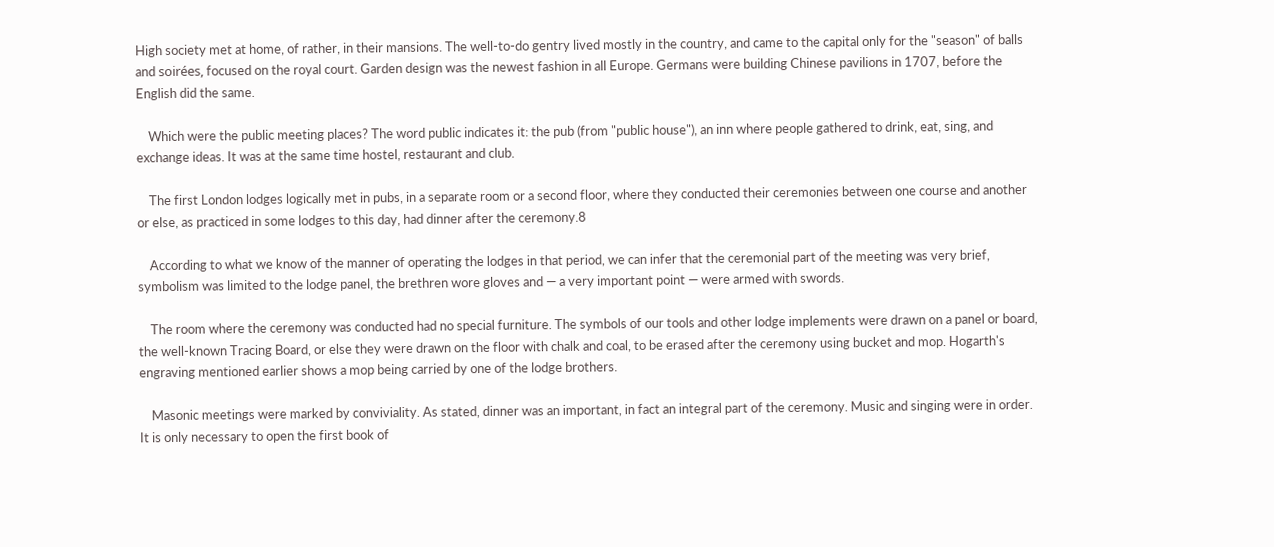High society met at home, of rather, in their mansions. The well-to-do gentry lived mostly in the country, and came to the capital only for the "season" of balls and soirées, focused on the royal court. Garden design was the newest fashion in all Europe. Germans were building Chinese pavilions in 1707, before the English did the same.

    Which were the public meeting places? The word public indicates it: the pub (from "public house"), an inn where people gathered to drink, eat, sing, and exchange ideas. It was at the same time hostel, restaurant and club.

    The first London lodges logically met in pubs, in a separate room or a second floor, where they conducted their ceremonies between one course and another or else, as practiced in some lodges to this day, had dinner after the ceremony.8

    According to what we know of the manner of operating the lodges in that period, we can infer that the ceremonial part of the meeting was very brief, symbolism was limited to the lodge panel, the brethren wore gloves and — a very important point — were armed with swords.

    The room where the ceremony was conducted had no special furniture. The symbols of our tools and other lodge implements were drawn on a panel or board, the well-known Tracing Board, or else they were drawn on the floor with chalk and coal, to be erased after the ceremony using bucket and mop. Hogarth's engraving mentioned earlier shows a mop being carried by one of the lodge brothers.

    Masonic meetings were marked by conviviality. As stated, dinner was an important, in fact an integral part of the ceremony. Music and singing were in order. It is only necessary to open the first book of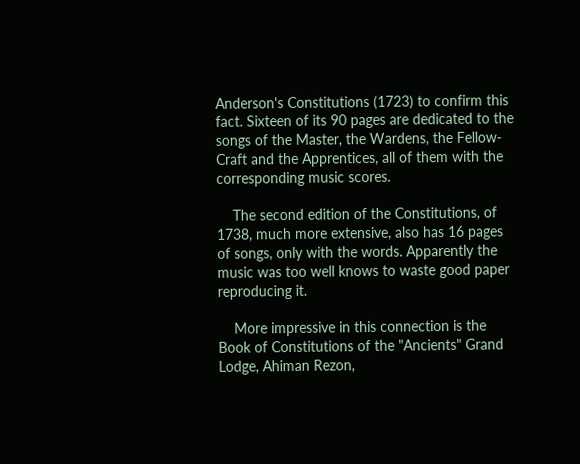Anderson's Constitutions (1723) to confirm this fact. Sixteen of its 90 pages are dedicated to the songs of the Master, the Wardens, the Fellow-Craft and the Apprentices, all of them with the corresponding music scores.

    The second edition of the Constitutions, of 1738, much more extensive, also has 16 pages of songs, only with the words. Apparently the music was too well knows to waste good paper reproducing it.

    More impressive in this connection is the Book of Constitutions of the "Ancients" Grand Lodge, Ahiman Rezon,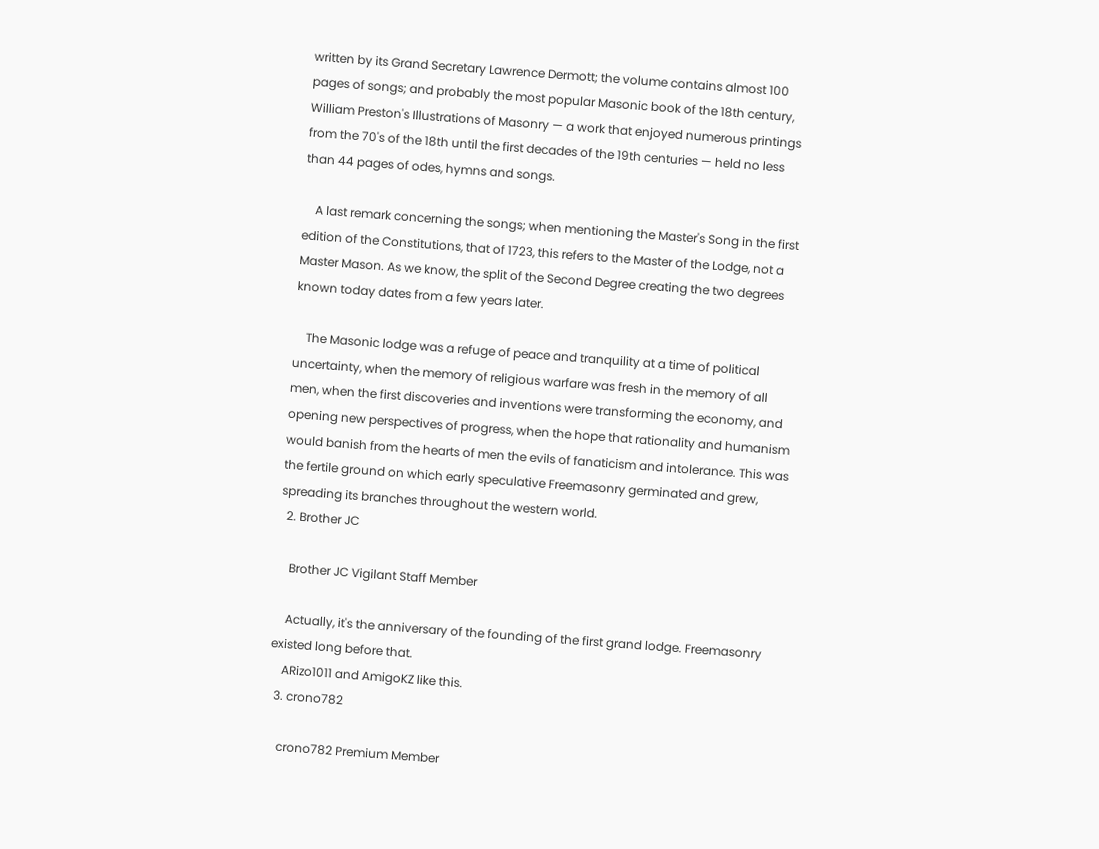written by its Grand Secretary Lawrence Dermott; the volume contains almost 100 pages of songs; and probably the most popular Masonic book of the 18th century, William Preston's Illustrations of Masonry — a work that enjoyed numerous printings from the 70's of the 18th until the first decades of the 19th centuries — held no less than 44 pages of odes, hymns and songs.

    A last remark concerning the songs; when mentioning the Master's Song in the first edition of the Constitutions, that of 1723, this refers to the Master of the Lodge, not a Master Mason. As we know, the split of the Second Degree creating the two degrees known today dates from a few years later.

    The Masonic lodge was a refuge of peace and tranquility at a time of political uncertainty, when the memory of religious warfare was fresh in the memory of all men, when the first discoveries and inventions were transforming the economy, and opening new perspectives of progress, when the hope that rationality and humanism would banish from the hearts of men the evils of fanaticism and intolerance. This was the fertile ground on which early speculative Freemasonry germinated and grew, spreading its branches throughout the western world.
  2. Brother JC

    Brother JC Vigilant Staff Member

    Actually, it's the anniversary of the founding of the first grand lodge. Freemasonry existed long before that.
    ARizo1011 and AmigoKZ like this.
  3. crono782

    crono782 Premium Member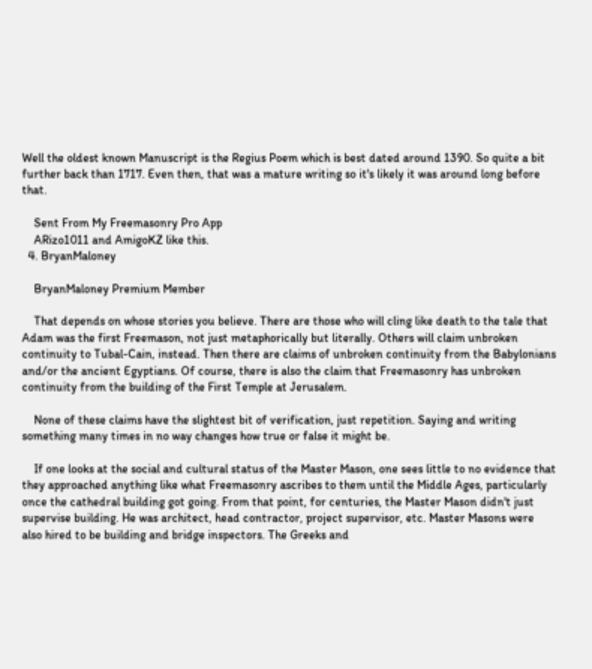Well the oldest known Manuscript is the Regius Poem which is best dated around 1390. So quite a bit further back than 1717. Even then, that was a mature writing so it's likely it was around long before that.

    Sent From My Freemasonry Pro App
    ARizo1011 and AmigoKZ like this.
  4. BryanMaloney

    BryanMaloney Premium Member

    That depends on whose stories you believe. There are those who will cling like death to the tale that Adam was the first Freemason, not just metaphorically but literally. Others will claim unbroken continuity to Tubal-Cain, instead. Then there are claims of unbroken continuity from the Babylonians and/or the ancient Egyptians. Of course, there is also the claim that Freemasonry has unbroken continuity from the building of the First Temple at Jerusalem.

    None of these claims have the slightest bit of verification, just repetition. Saying and writing something many times in no way changes how true or false it might be.

    If one looks at the social and cultural status of the Master Mason, one sees little to no evidence that they approached anything like what Freemasonry ascribes to them until the Middle Ages, particularly once the cathedral building got going. From that point, for centuries, the Master Mason didn't just supervise building. He was architect, head contractor, project supervisor, etc. Master Masons were also hired to be building and bridge inspectors. The Greeks and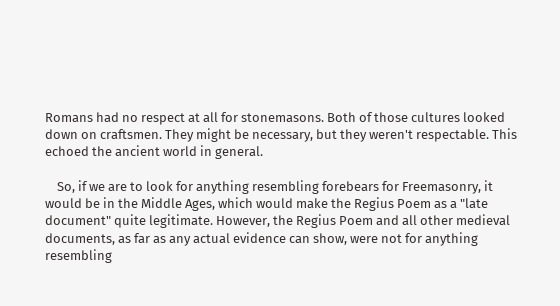Romans had no respect at all for stonemasons. Both of those cultures looked down on craftsmen. They might be necessary, but they weren't respectable. This echoed the ancient world in general.

    So, if we are to look for anything resembling forebears for Freemasonry, it would be in the Middle Ages, which would make the Regius Poem as a "late document" quite legitimate. However, the Regius Poem and all other medieval documents, as far as any actual evidence can show, were not for anything resembling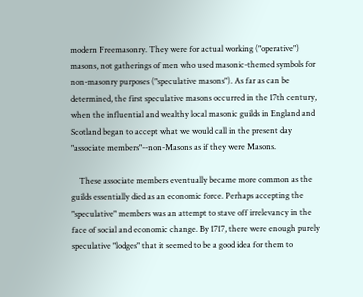modern Freemasonry. They were for actual working ("operative") masons, not gatherings of men who used masonic-themed symbols for non-masonry purposes ("speculative masons"). As far as can be determined, the first speculative masons occurred in the 17th century, when the influential and wealthy local masonic guilds in England and Scotland began to accept what we would call in the present day "associate members"--non-Masons as if they were Masons.

    These associate members eventually became more common as the guilds essentially died as an economic force. Perhaps accepting the "speculative" members was an attempt to stave off irrelevancy in the face of social and economic change. By 1717, there were enough purely speculative "lodges" that it seemed to be a good idea for them to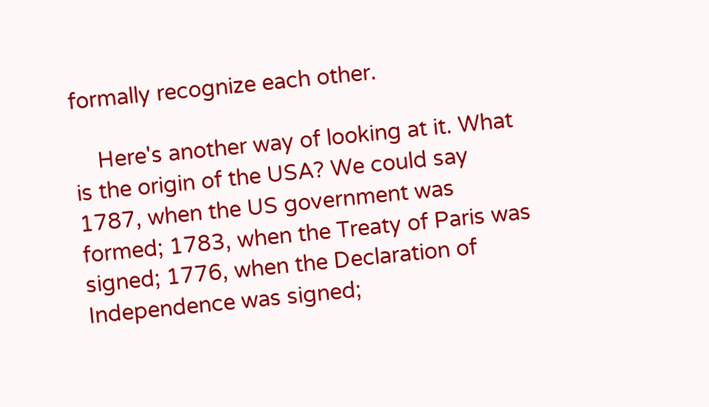formally recognize each other.

    Here's another way of looking at it. What is the origin of the USA? We could say 1787, when the US government was formed; 1783, when the Treaty of Paris was signed; 1776, when the Declaration of Independence was signed;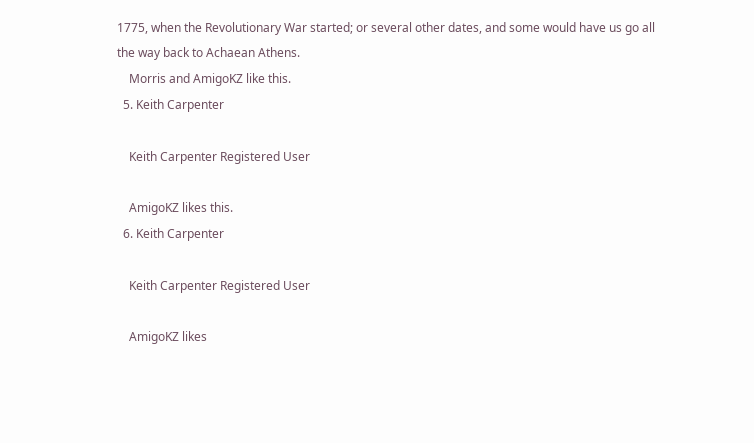1775, when the Revolutionary War started; or several other dates, and some would have us go all the way back to Achaean Athens.
    Morris and AmigoKZ like this.
  5. Keith Carpenter

    Keith Carpenter Registered User

    AmigoKZ likes this.
  6. Keith Carpenter

    Keith Carpenter Registered User

    AmigoKZ likes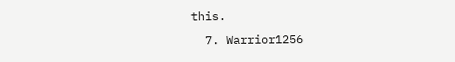this.
  7. Warrior1256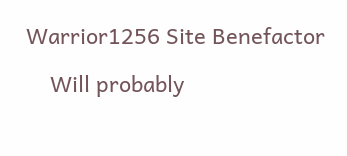Warrior1256 Site Benefactor

    Will probably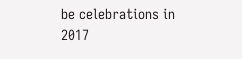be celebrations in 2017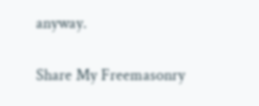anyway.

Share My Freemasonry